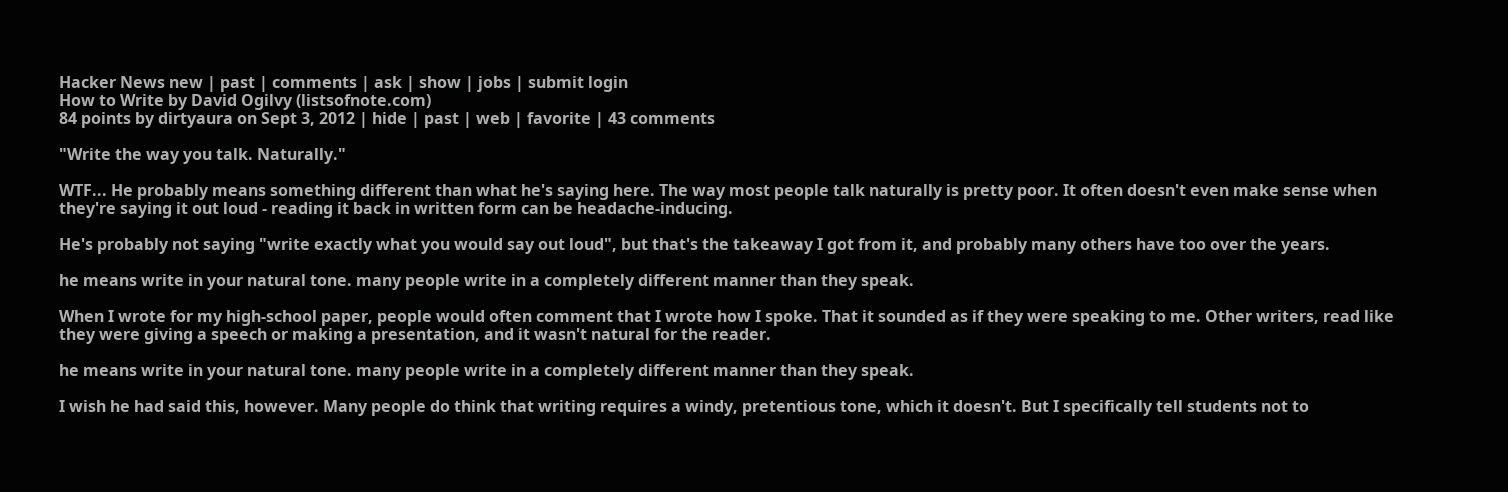Hacker News new | past | comments | ask | show | jobs | submit login
How to Write by David Ogilvy (listsofnote.com)
84 points by dirtyaura on Sept 3, 2012 | hide | past | web | favorite | 43 comments

"Write the way you talk. Naturally."

WTF... He probably means something different than what he's saying here. The way most people talk naturally is pretty poor. It often doesn't even make sense when they're saying it out loud - reading it back in written form can be headache-inducing.

He's probably not saying "write exactly what you would say out loud", but that's the takeaway I got from it, and probably many others have too over the years.

he means write in your natural tone. many people write in a completely different manner than they speak.

When I wrote for my high-school paper, people would often comment that I wrote how I spoke. That it sounded as if they were speaking to me. Other writers, read like they were giving a speech or making a presentation, and it wasn't natural for the reader.

he means write in your natural tone. many people write in a completely different manner than they speak.

I wish he had said this, however. Many people do think that writing requires a windy, pretentious tone, which it doesn't. But I specifically tell students not to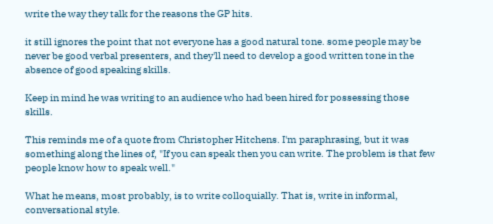write the way they talk for the reasons the GP hits.

it still ignores the point that not everyone has a good natural tone. some people may be never be good verbal presenters, and they'll need to develop a good written tone in the absence of good speaking skills.

Keep in mind he was writing to an audience who had been hired for possessing those skills.

This reminds me of a quote from Christopher Hitchens. I'm paraphrasing, but it was something along the lines of, "If you can speak then you can write. The problem is that few people know how to speak well."

What he means, most probably, is to write colloquially. That is, write in informal, conversational style.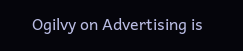Ogilvy on Advertising is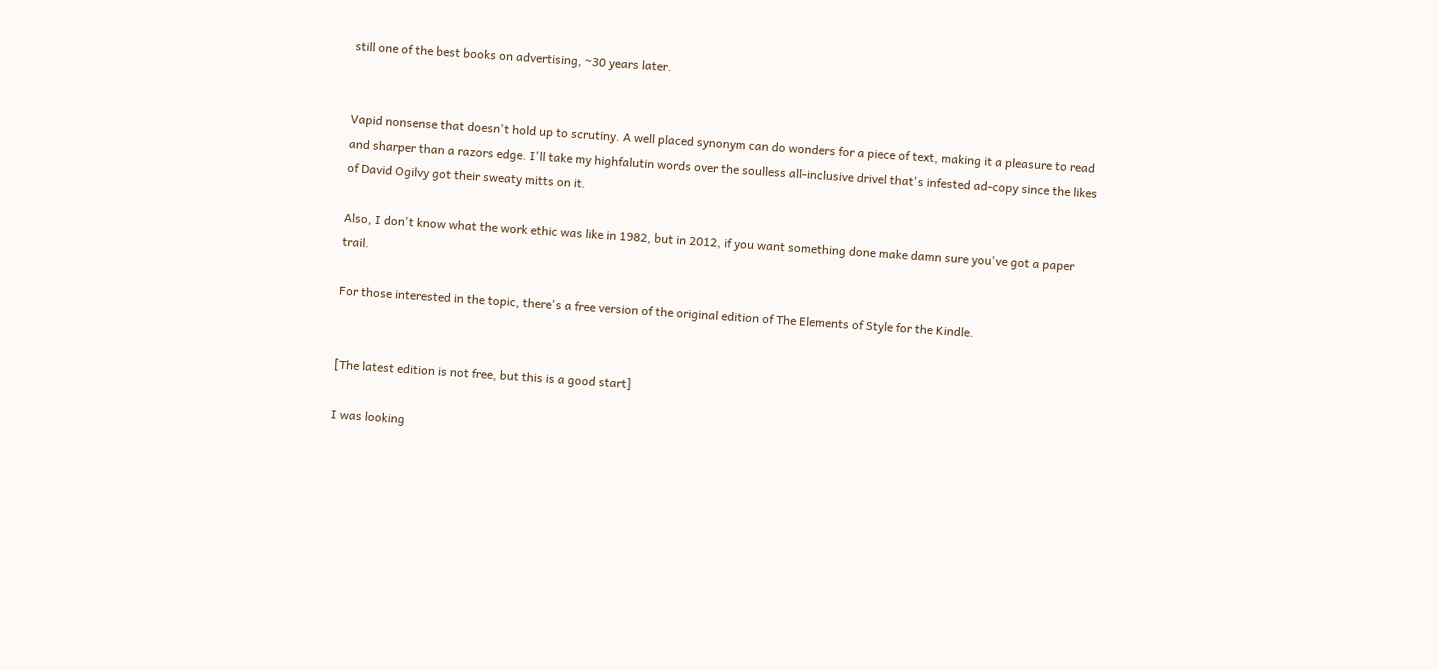still one of the best books on advertising, ~30 years later.


Vapid nonsense that doesn't hold up to scrutiny. A well placed synonym can do wonders for a piece of text, making it a pleasure to read and sharper than a razors edge. I'll take my highfalutin words over the soulless all-inclusive drivel that's infested ad-copy since the likes of David Ogilvy got their sweaty mitts on it.

Also, I don't know what the work ethic was like in 1982, but in 2012, if you want something done make damn sure you've got a paper trail.

For those interested in the topic, there's a free version of the original edition of The Elements of Style for the Kindle.


[The latest edition is not free, but this is a good start]

I was looking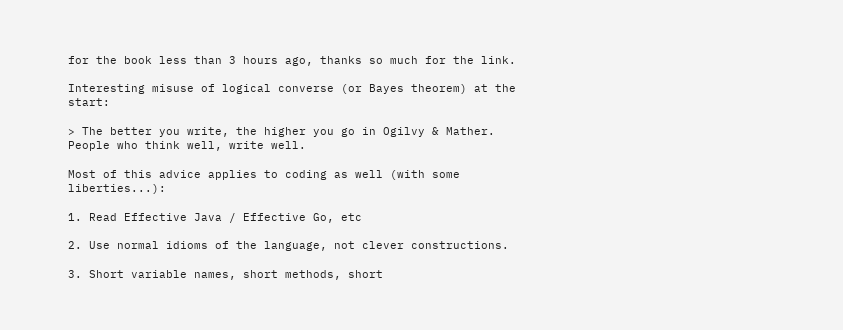for the book less than 3 hours ago, thanks so much for the link.

Interesting misuse of logical converse (or Bayes theorem) at the start:

> The better you write, the higher you go in Ogilvy & Mather. People who think well, write well.

Most of this advice applies to coding as well (with some liberties...):

1. Read Effective Java / Effective Go, etc

2. Use normal idioms of the language, not clever constructions.

3. Short variable names, short methods, short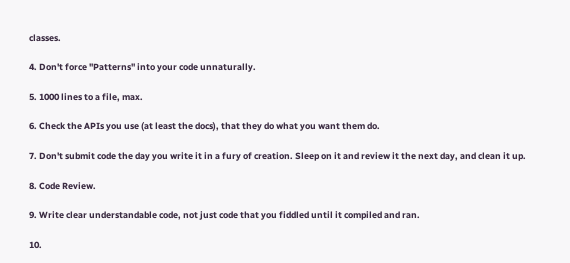classes.

4. Don't force "Patterns" into your code unnaturally.

5. 1000 lines to a file, max.

6. Check the APIs you use (at least the docs), that they do what you want them do.

7. Don't submit code the day you write it in a fury of creation. Sleep on it and review it the next day, and clean it up.

8. Code Review.

9. Write clear understandable code, not just code that you fiddled until it compiled and ran.

10.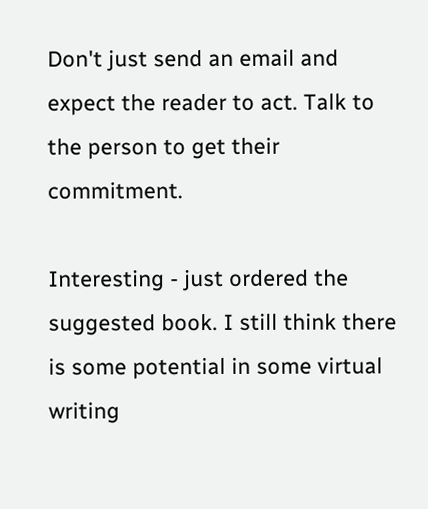Don't just send an email and expect the reader to act. Talk to the person to get their commitment.

Interesting - just ordered the suggested book. I still think there is some potential in some virtual writing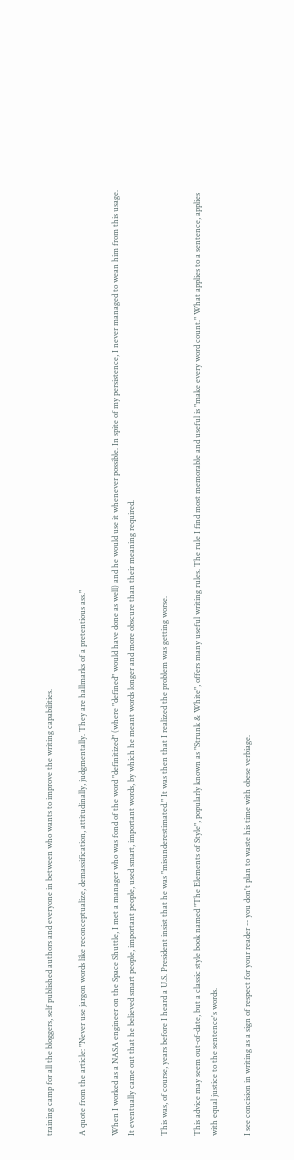training camp for all the bloggers, self published authors and everyone in between who wants to improve the writing capabilities.

A quote from the article: "Never use jargon words like reconceptualize, demassification, attitudinally, judgmentally. They are hallmarks of a pretentious ass."

When I worked as a NASA engineer on the Space Shuttle, I met a manager who was fond of the word "definitized" (where "defined" would have done as well) and he would use it whenever possible. In spite of my persistence, I never managed to wean him from this usage. It eventually came out that he believed smart people, important people, used smart, important words, by which he meant words longer and more obscure than their meaning required.

This was, of course, years before I heard a U.S. President insist that he was "misunderestimated." It was then that I realized the problem was getting worse.

This advice may seem out-of-date, but a classic style book named "The Elements of Style", popularly known as "Strunk & White", offers many useful writing rules. The rule I find most memorable and useful is "make every word count." What applies to a sentence, applies with equal justice to the sentence's words.

I see concision in writing as a sign of respect for your reader -- you don't plan to waste his time with obese verbiage.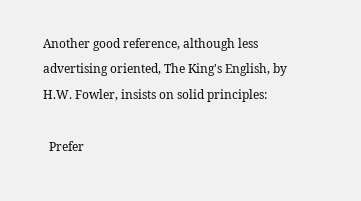Another good reference, although less advertising oriented, The King's English, by H.W. Fowler, insists on solid principles:

  Prefer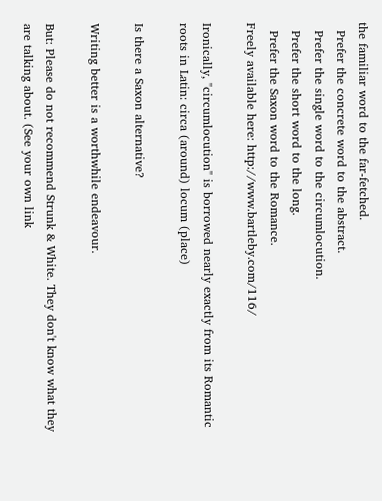the familiar word to the far-fetched.
  Prefer the concrete word to the abstract.
  Prefer the single word to the circumlocution.
  Prefer the short word to the long.
  Prefer the Saxon word to the Romance.
Freely available here: http://www.bartleby.com/116/

Ironically, "circumlocution" is borrowed nearly exactly from its Romantic roots in Latin: circa (around) locum (place)

Is there a Saxon alternative?

Writing better is a worthwhile endeavour.

But: Please do not recommend Strunk & White. They don't know what they are talking about. (See your own link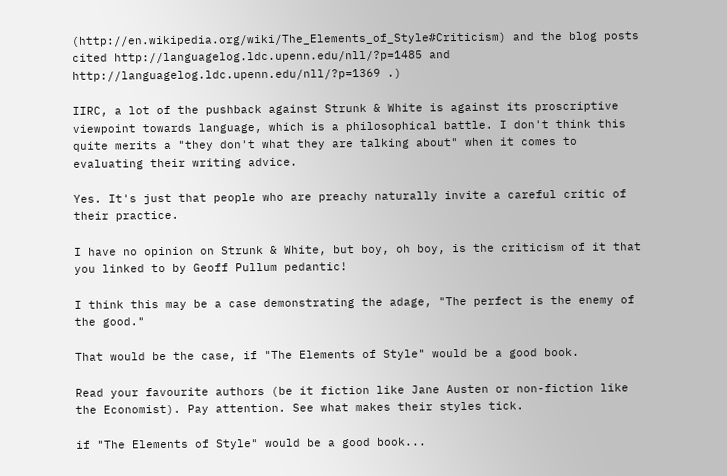(http://en.wikipedia.org/wiki/The_Elements_of_Style#Criticism) and the blog posts cited http://languagelog.ldc.upenn.edu/nll/?p=1485 and http://languagelog.ldc.upenn.edu/nll/?p=1369 .)

IIRC, a lot of the pushback against Strunk & White is against its proscriptive viewpoint towards language, which is a philosophical battle. I don't think this quite merits a "they don't what they are talking about" when it comes to evaluating their writing advice.

Yes. It's just that people who are preachy naturally invite a careful critic of their practice.

I have no opinion on Strunk & White, but boy, oh boy, is the criticism of it that you linked to by Geoff Pullum pedantic!

I think this may be a case demonstrating the adage, "The perfect is the enemy of the good."

That would be the case, if "The Elements of Style" would be a good book.

Read your favourite authors (be it fiction like Jane Austen or non-fiction like the Economist). Pay attention. See what makes their styles tick.

if "The Elements of Style" would be a good book...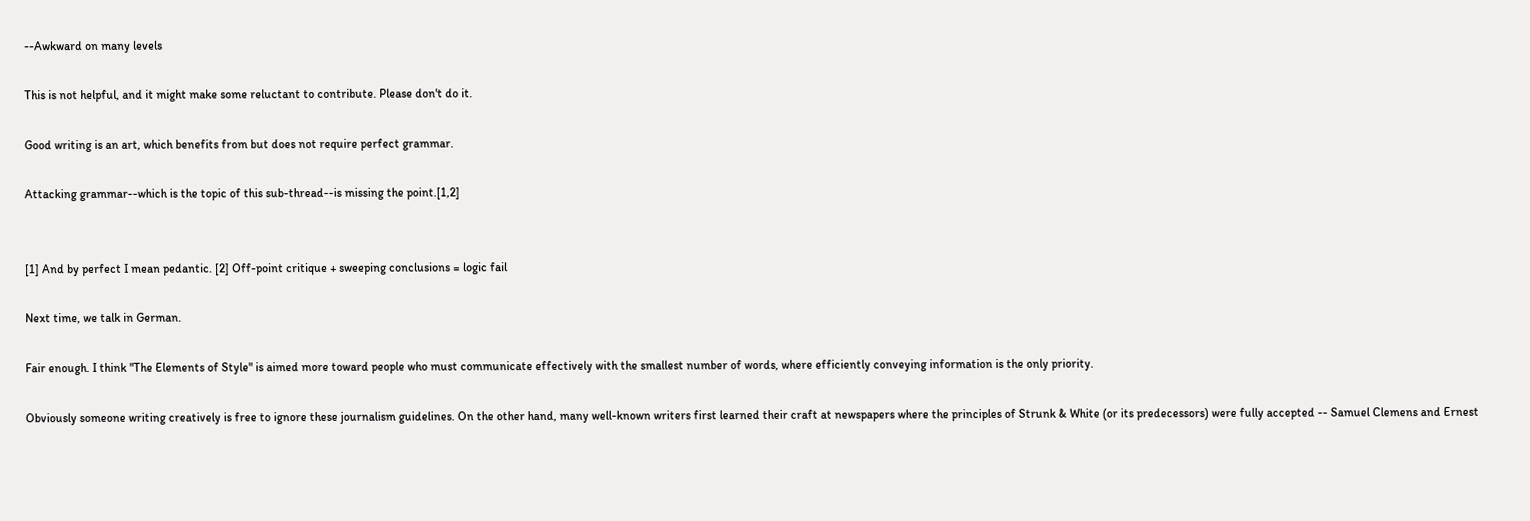--Awkward on many levels

This is not helpful, and it might make some reluctant to contribute. Please don't do it.

Good writing is an art, which benefits from but does not require perfect grammar.

Attacking grammar--which is the topic of this sub-thread--is missing the point.[1,2]


[1] And by perfect I mean pedantic. [2] Off-point critique + sweeping conclusions = logic fail

Next time, we talk in German.

Fair enough. I think "The Elements of Style" is aimed more toward people who must communicate effectively with the smallest number of words, where efficiently conveying information is the only priority.

Obviously someone writing creatively is free to ignore these journalism guidelines. On the other hand, many well-known writers first learned their craft at newspapers where the principles of Strunk & White (or its predecessors) were fully accepted -- Samuel Clemens and Ernest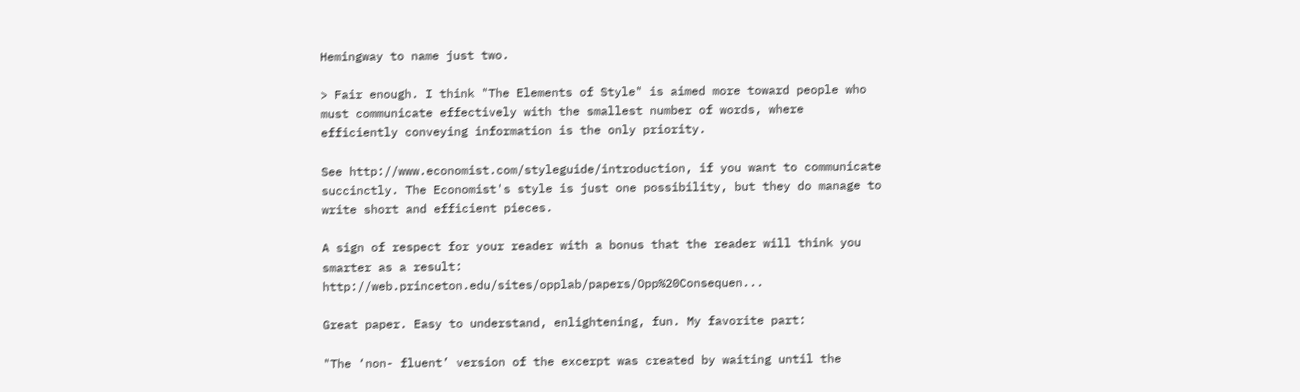Hemingway to name just two.

> Fair enough. I think "The Elements of Style" is aimed more toward people who must communicate effectively with the smallest number of words, where efficiently conveying information is the only priority.

See http://www.economist.com/styleguide/introduction, if you want to communicate succinctly. The Economist's style is just one possibility, but they do manage to write short and efficient pieces.

A sign of respect for your reader with a bonus that the reader will think you smarter as a result: http://web.princeton.edu/sites/opplab/papers/Opp%20Consequen...

Great paper. Easy to understand, enlightening, fun. My favorite part:

"The ‘non- fluent’ version of the excerpt was created by waiting until the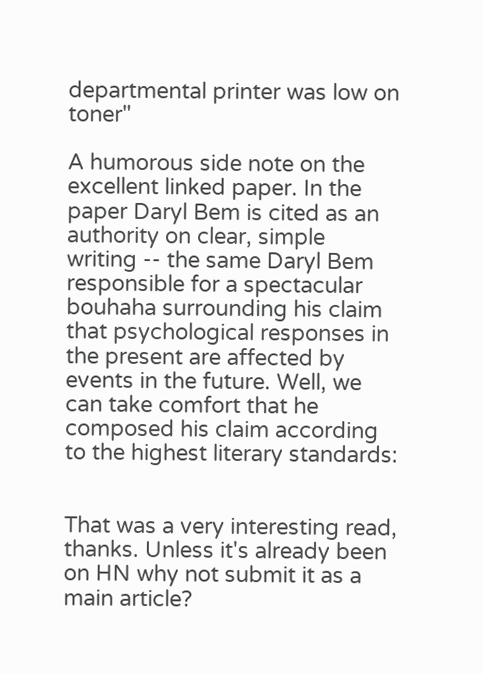departmental printer was low on toner"

A humorous side note on the excellent linked paper. In the paper Daryl Bem is cited as an authority on clear, simple writing -- the same Daryl Bem responsible for a spectacular bouhaha surrounding his claim that psychological responses in the present are affected by events in the future. Well, we can take comfort that he composed his claim according to the highest literary standards:


That was a very interesting read, thanks. Unless it's already been on HN why not submit it as a main article?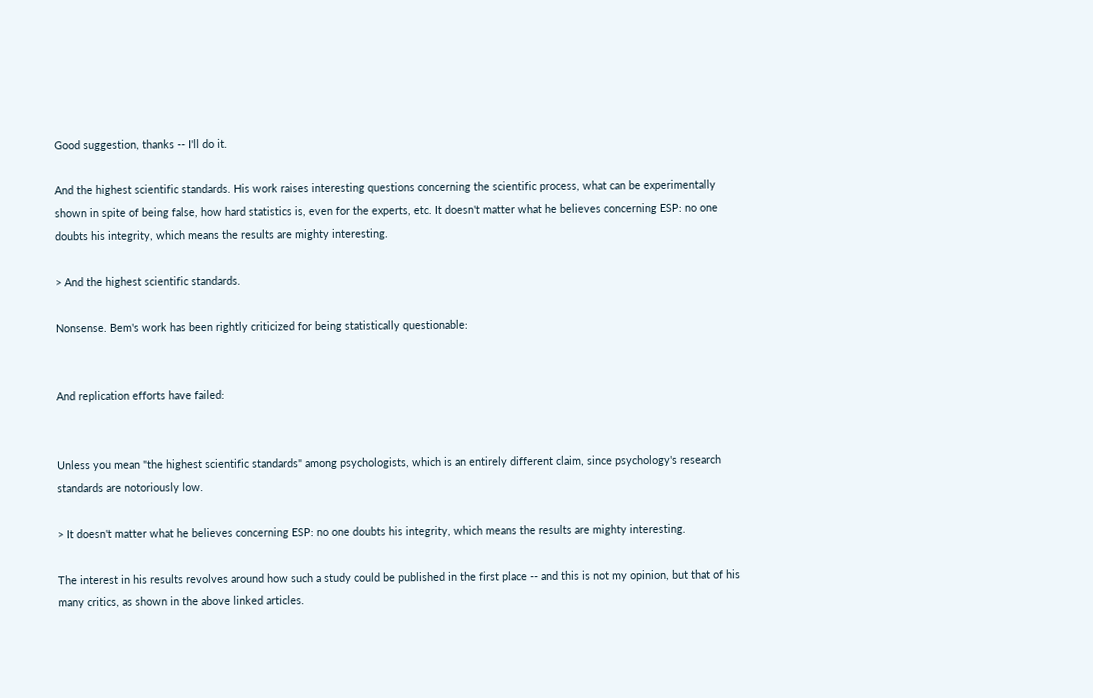Good suggestion, thanks -- I'll do it.

And the highest scientific standards. His work raises interesting questions concerning the scientific process, what can be experimentally shown in spite of being false, how hard statistics is, even for the experts, etc. It doesn't matter what he believes concerning ESP: no one doubts his integrity, which means the results are mighty interesting.

> And the highest scientific standards.

Nonsense. Bem's work has been rightly criticized for being statistically questionable:


And replication efforts have failed:


Unless you mean "the highest scientific standards" among psychologists, which is an entirely different claim, since psychology's research standards are notoriously low.

> It doesn't matter what he believes concerning ESP: no one doubts his integrity, which means the results are mighty interesting.

The interest in his results revolves around how such a study could be published in the first place -- and this is not my opinion, but that of his many critics, as shown in the above linked articles.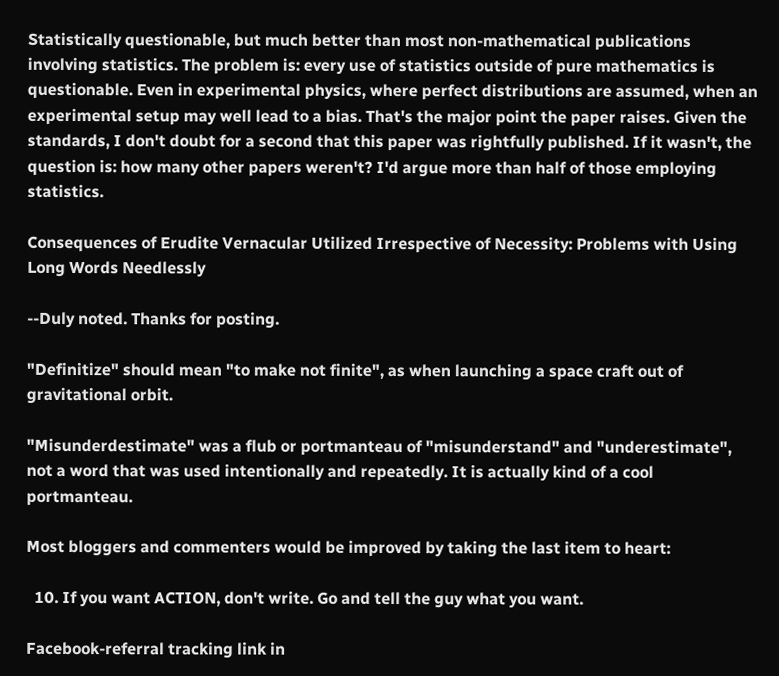Statistically questionable, but much better than most non-mathematical publications involving statistics. The problem is: every use of statistics outside of pure mathematics is questionable. Even in experimental physics, where perfect distributions are assumed, when an experimental setup may well lead to a bias. That's the major point the paper raises. Given the standards, I don't doubt for a second that this paper was rightfully published. If it wasn't, the question is: how many other papers weren't? I'd argue more than half of those employing statistics.

Consequences of Erudite Vernacular Utilized Irrespective of Necessity: Problems with Using Long Words Needlessly

--Duly noted. Thanks for posting.

"Definitize" should mean "to make not finite", as when launching a space craft out of gravitational orbit.

"Misunderdestimate" was a flub or portmanteau of "misunderstand" and "underestimate", not a word that was used intentionally and repeatedly. It is actually kind of a cool portmanteau.

Most bloggers and commenters would be improved by taking the last item to heart:

  10. If you want ACTION, don't write. Go and tell the guy what you want.

Facebook-referral tracking link in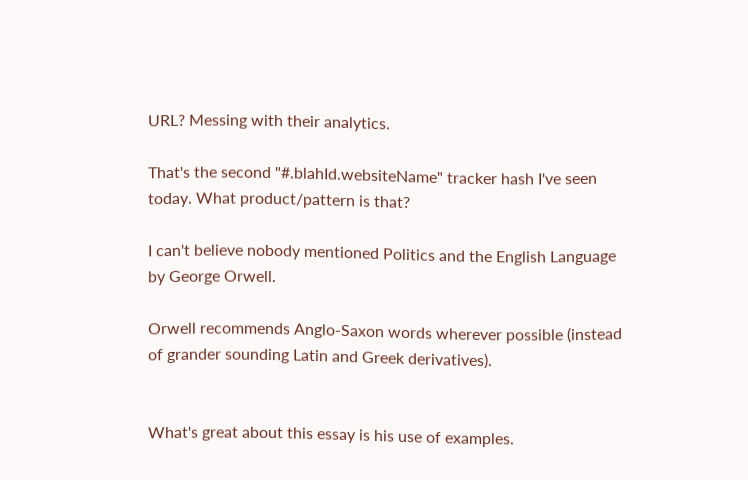URL? Messing with their analytics.

That's the second "#.blahId.websiteName" tracker hash I've seen today. What product/pattern is that?

I can't believe nobody mentioned Politics and the English Language by George Orwell.

Orwell recommends Anglo-Saxon words wherever possible (instead of grander sounding Latin and Greek derivatives).


What's great about this essay is his use of examples.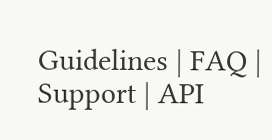Guidelines | FAQ | Support | API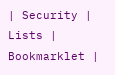| Security | Lists | Bookmarklet |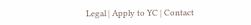Legal | Apply to YC | Contact